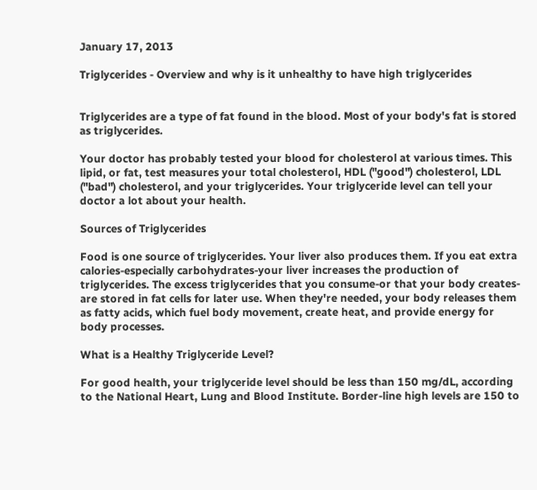January 17, 2013

Triglycerides - Overview and why is it unhealthy to have high triglycerides


Triglycerides are a type of fat found in the blood. Most of your body's fat is stored as triglycerides.

Your doctor has probably tested your blood for cholesterol at various times. This lipid, or fat, test measures your total cholesterol, HDL ("good") cholesterol, LDL ("bad") cholesterol, and your triglycerides. Your triglyceride level can tell your doctor a lot about your health.

Sources of Triglycerides

Food is one source of triglycerides. Your liver also produces them. If you eat extra calories-especially carbohydrates-your liver increases the production of triglycerides. The excess triglycerides that you consume-or that your body creates-are stored in fat cells for later use. When they're needed, your body releases them as fatty acids, which fuel body movement, create heat, and provide energy for body processes.

What is a Healthy Triglyceride Level?

For good health, your triglyceride level should be less than 150 mg/dL, according to the National Heart, Lung and Blood Institute. Border-line high levels are 150 to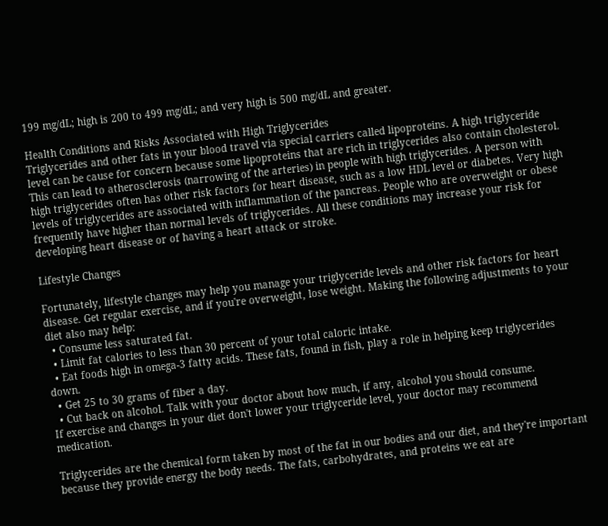199 mg/dL; high is 200 to 499 mg/dL; and very high is 500 mg/dL and greater.

Health Conditions and Risks Associated with High Triglycerides
Triglycerides and other fats in your blood travel via special carriers called lipoproteins. A high triglyceride level can be cause for concern because some lipoproteins that are rich in triglycerides also contain cholesterol. This can lead to atherosclerosis (narrowing of the arteries) in people with high triglycerides. A person with high triglycerides often has other risk factors for heart disease, such as a low HDL level or diabetes. Very high levels of triglycerides are associated with inflammation of the pancreas. People who are overweight or obese frequently have higher than normal levels of triglycerides. All these conditions may increase your risk for developing heart disease or of having a heart attack or stroke.

Lifestyle Changes

Fortunately, lifestyle changes may help you manage your triglyceride levels and other risk factors for heart disease. Get regular exercise, and if you're overweight, lose weight. Making the following adjustments to your diet also may help:
  • Consume less saturated fat.
  • Limit fat calories to less than 30 percent of your total caloric intake.
  • Eat foods high in omega-3 fatty acids. These fats, found in fish, play a role in helping keep triglycerides down.
  • Get 25 to 30 grams of fiber a day.
  • Cut back on alcohol. Talk with your doctor about how much, if any, alcohol you should consume.
If exercise and changes in your diet don't lower your triglyceride level, your doctor may recommend medication.

Triglycerides are the chemical form taken by most of the fat in our bodies and our diet, and they're important because they provide energy the body needs. The fats, carbohydrates, and proteins we eat are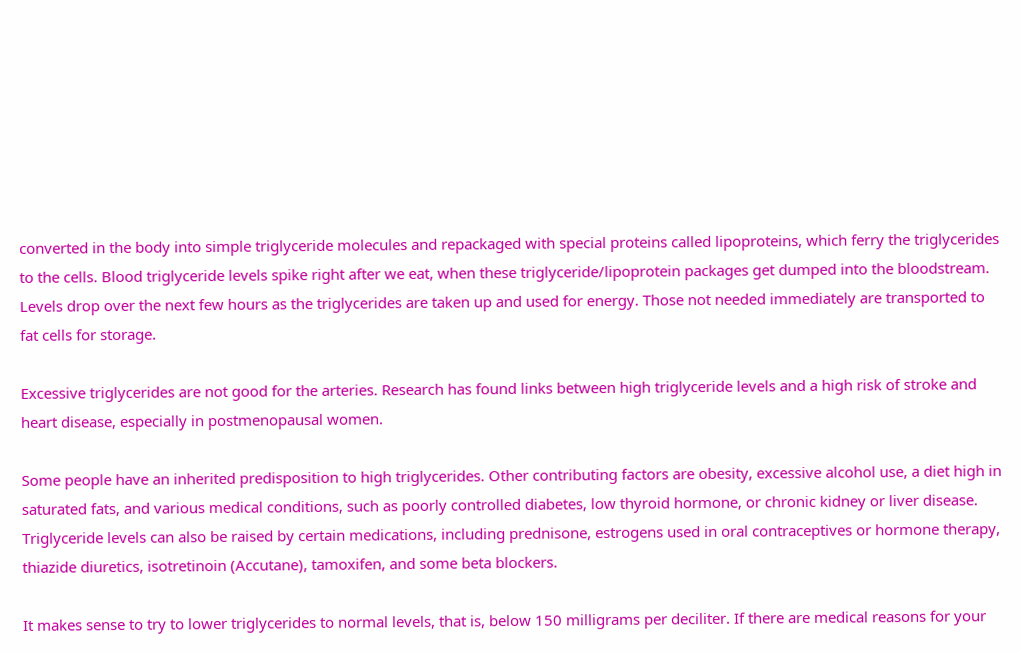converted in the body into simple triglyceride molecules and repackaged with special proteins called lipoproteins, which ferry the triglycerides to the cells. Blood triglyceride levels spike right after we eat, when these triglyceride/lipoprotein packages get dumped into the bloodstream. Levels drop over the next few hours as the triglycerides are taken up and used for energy. Those not needed immediately are transported to fat cells for storage.

Excessive triglycerides are not good for the arteries. Research has found links between high triglyceride levels and a high risk of stroke and heart disease, especially in postmenopausal women.

Some people have an inherited predisposition to high triglycerides. Other contributing factors are obesity, excessive alcohol use, a diet high in saturated fats, and various medical conditions, such as poorly controlled diabetes, low thyroid hormone, or chronic kidney or liver disease. Triglyceride levels can also be raised by certain medications, including prednisone, estrogens used in oral contraceptives or hormone therapy, thiazide diuretics, isotretinoin (Accutane), tamoxifen, and some beta blockers.

It makes sense to try to lower triglycerides to normal levels, that is, below 150 milligrams per deciliter. If there are medical reasons for your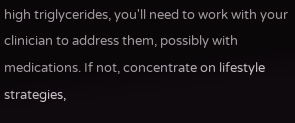high triglycerides, you'll need to work with your clinician to address them, possibly with medications. If not, concentrate on lifestyle strategies,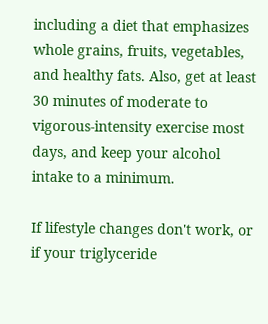including a diet that emphasizes whole grains, fruits, vegetables, and healthy fats. Also, get at least 30 minutes of moderate to vigorous-intensity exercise most days, and keep your alcohol intake to a minimum.

If lifestyle changes don't work, or if your triglyceride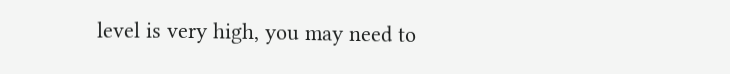level is very high, you may need to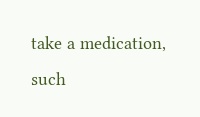take a medication, such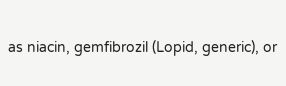as niacin, gemfibrozil (Lopid, generic), or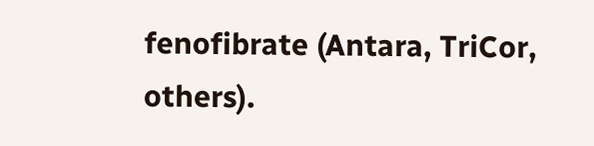fenofibrate (Antara, TriCor, others).